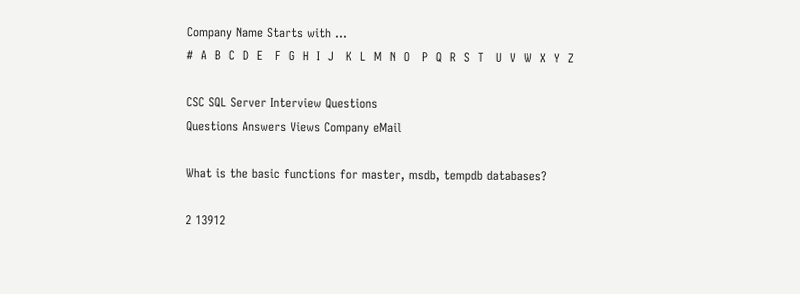Company Name Starts with ...
#  A  B  C  D  E   F  G  H  I  J   K  L  M  N  O   P  Q  R  S  T   U  V  W  X  Y  Z

CSC SQL Server Interview Questions
Questions Answers Views Company eMail

What is the basic functions for master, msdb, tempdb databases?

2 13912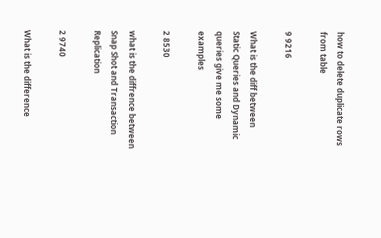how to delete duplicate rows from table

9 9216

What is the diff between Static Queries and Dynamic queries give me some examples

2 8530

what is the diffrence between Snap Shot and Transaction Replication

2 9740

What is the difference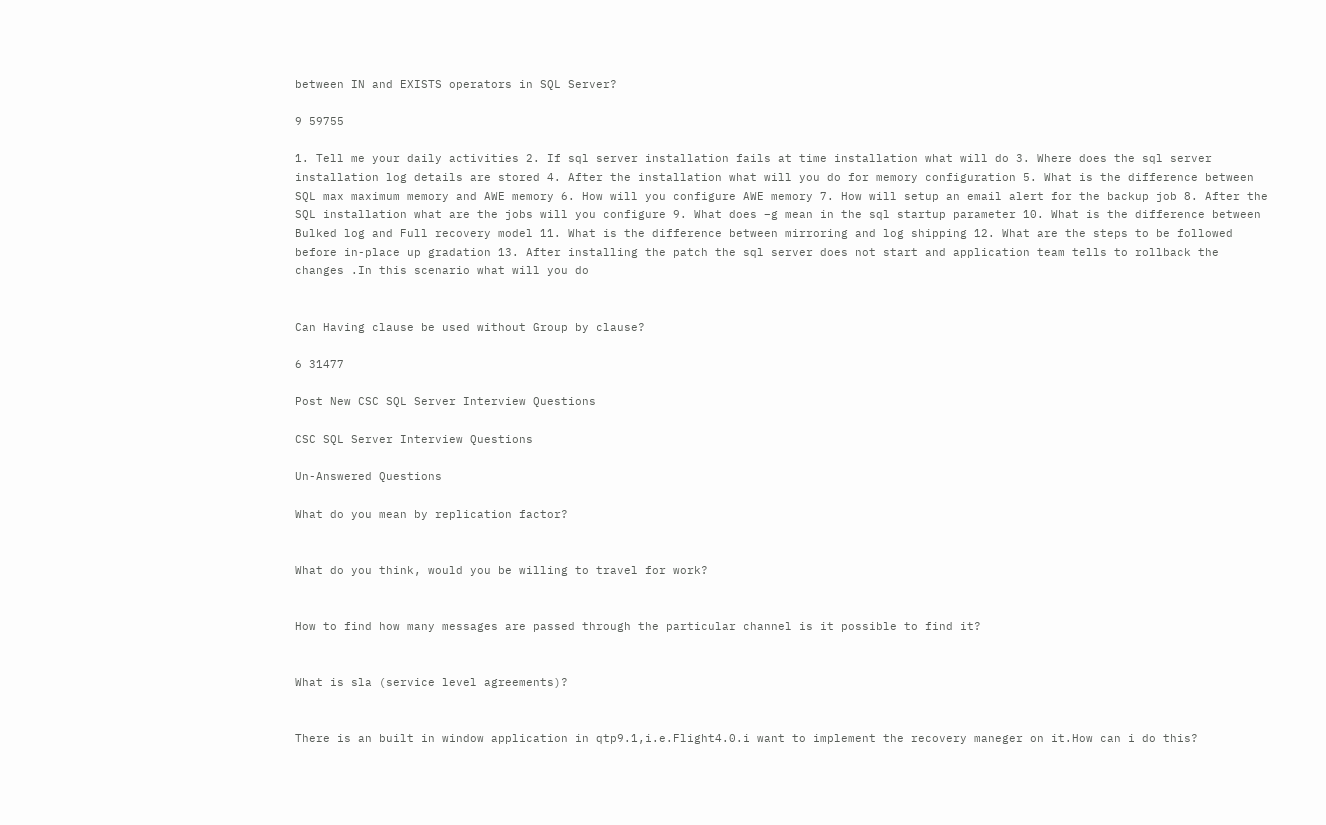between IN and EXISTS operators in SQL Server?

9 59755

1. Tell me your daily activities 2. If sql server installation fails at time installation what will do 3. Where does the sql server installation log details are stored 4. After the installation what will you do for memory configuration 5. What is the difference between SQL max maximum memory and AWE memory 6. How will you configure AWE memory 7. How will setup an email alert for the backup job 8. After the SQL installation what are the jobs will you configure 9. What does –g mean in the sql startup parameter 10. What is the difference between Bulked log and Full recovery model 11. What is the difference between mirroring and log shipping 12. What are the steps to be followed before in-place up gradation 13. After installing the patch the sql server does not start and application team tells to rollback the changes .In this scenario what will you do


Can Having clause be used without Group by clause?

6 31477

Post New CSC SQL Server Interview Questions

CSC SQL Server Interview Questions

Un-Answered Questions

What do you mean by replication factor?


What do you think, would you be willing to travel for work?


How to find how many messages are passed through the particular channel is it possible to find it?


What is sla (service level agreements)?


There is an built in window application in qtp9.1,i.e.Flight4.0.i want to implement the recovery maneger on it.How can i do this?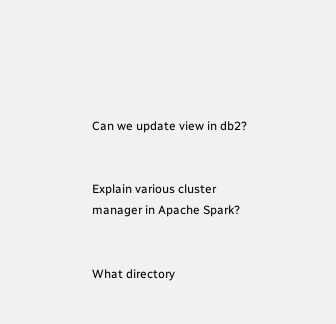Can we update view in db2?


Explain various cluster manager in Apache Spark?


What directory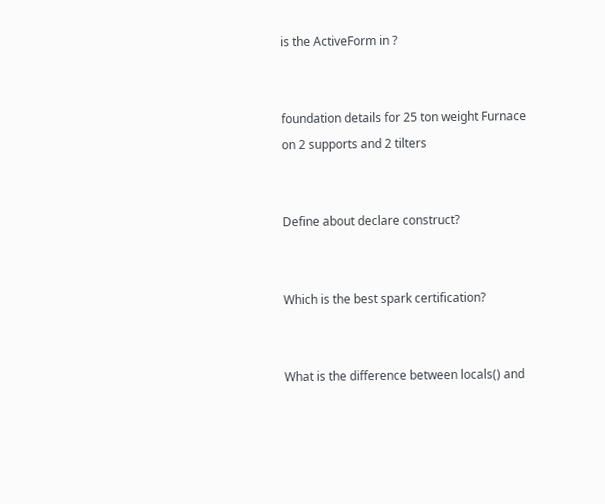is the ActiveForm in ?


foundation details for 25 ton weight Furnace on 2 supports and 2 tilters


Define about declare construct?


Which is the best spark certification?


What is the difference between locals() and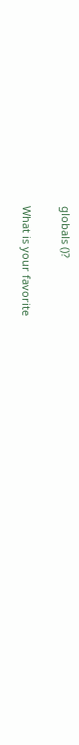globals ()?


What is your favorite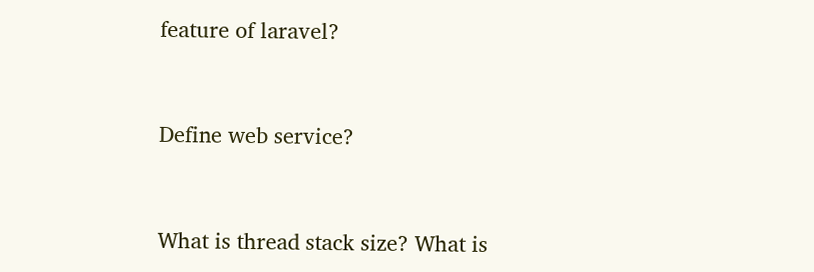feature of laravel?


Define web service?


What is thread stack size? What is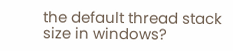the default thread stack size in windows?